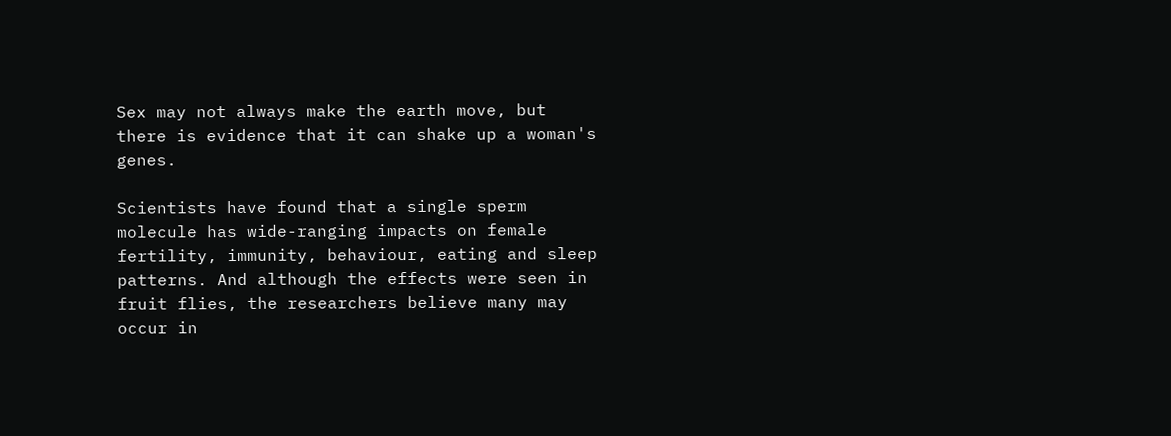Sex may not always make the earth move, but there is evidence that it can shake up a woman's genes.

Scientists have found that a single sperm molecule has wide-ranging impacts on female fertility, immunity, behaviour, eating and sleep patterns. And although the effects were seen in fruit flies, the researchers believe many may occur in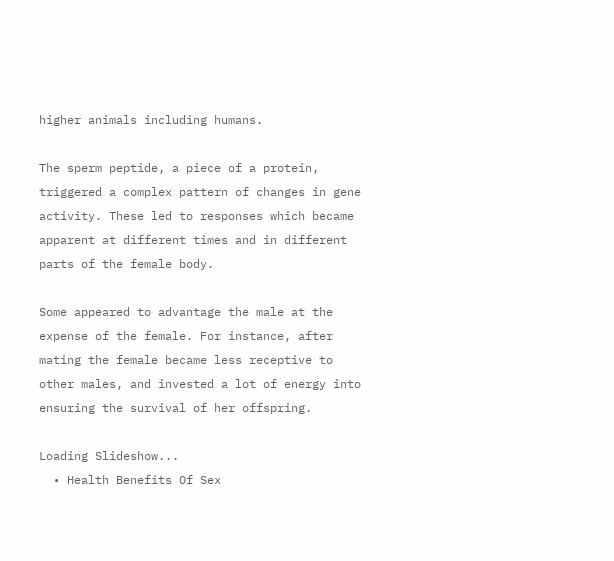higher animals including humans.

The sperm peptide, a piece of a protein, triggered a complex pattern of changes in gene activity. These led to responses which became apparent at different times and in different parts of the female body.

Some appeared to advantage the male at the expense of the female. For instance, after mating the female became less receptive to other males, and invested a lot of energy into ensuring the survival of her offspring.

Loading Slideshow...
  • Health Benefits Of Sex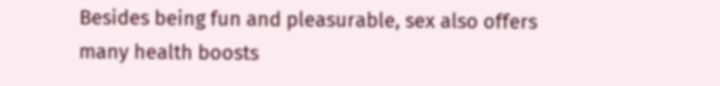Besides being fun and pleasurable, sex also offers many health boosts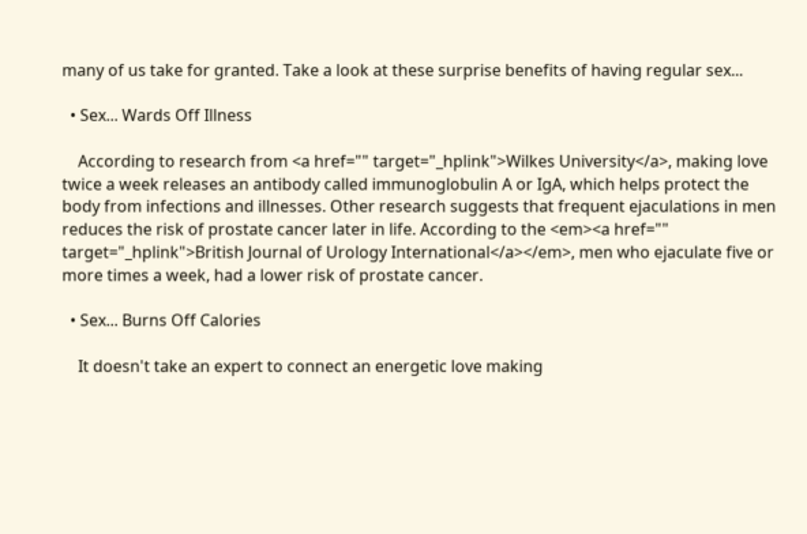many of us take for granted. Take a look at these surprise benefits of having regular sex...

  • Sex... Wards Off Illness

    According to research from <a href="" target="_hplink">Wilkes University</a>, making love twice a week releases an antibody called immunoglobulin A or IgA, which helps protect the body from infections and illnesses. Other research suggests that frequent ejaculations in men reduces the risk of prostate cancer later in life. According to the <em><a href="" target="_hplink">British Journal of Urology International</a></em>, men who ejaculate five or more times a week, had a lower risk of prostate cancer.

  • Sex... Burns Off Calories

    It doesn't take an expert to connect an energetic love making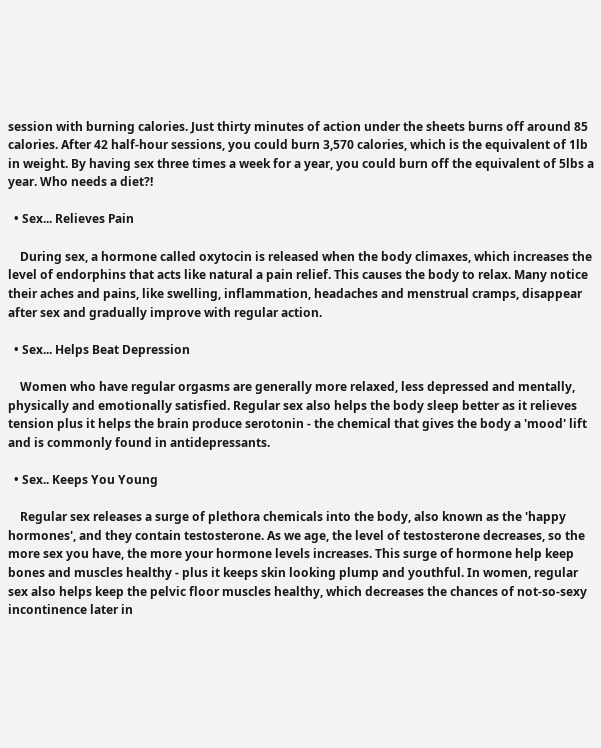session with burning calories. Just thirty minutes of action under the sheets burns off around 85 calories. After 42 half-hour sessions, you could burn 3,570 calories, which is the equivalent of 1lb in weight. By having sex three times a week for a year, you could burn off the equivalent of 5lbs a year. Who needs a diet?!

  • Sex... Relieves Pain

    During sex, a hormone called oxytocin is released when the body climaxes, which increases the level of endorphins that acts like natural a pain relief. This causes the body to relax. Many notice their aches and pains, like swelling, inflammation, headaches and menstrual cramps, disappear after sex and gradually improve with regular action.

  • Sex... Helps Beat Depression

    Women who have regular orgasms are generally more relaxed, less depressed and mentally, physically and emotionally satisfied. Regular sex also helps the body sleep better as it relieves tension plus it helps the brain produce serotonin - the chemical that gives the body a 'mood' lift and is commonly found in antidepressants.

  • Sex.. Keeps You Young

    Regular sex releases a surge of plethora chemicals into the body, also known as the 'happy hormones', and they contain testosterone. As we age, the level of testosterone decreases, so the more sex you have, the more your hormone levels increases. This surge of hormone help keep bones and muscles healthy - plus it keeps skin looking plump and youthful. In women, regular sex also helps keep the pelvic floor muscles healthy, which decreases the chances of not-so-sexy incontinence later in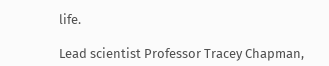life.

Lead scientist Professor Tracey Chapman,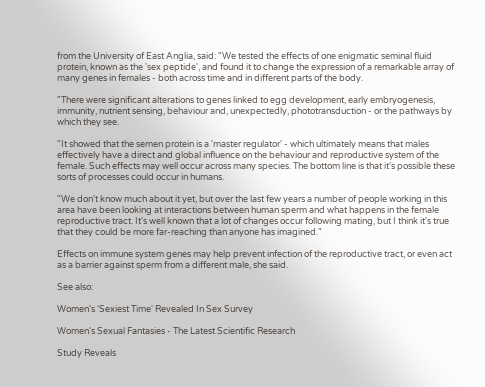from the University of East Anglia, said: "We tested the effects of one enigmatic seminal fluid protein, known as the 'sex peptide', and found it to change the expression of a remarkable array of many genes in females - both across time and in different parts of the body.

"There were significant alterations to genes linked to egg development, early embryogenesis, immunity, nutrient sensing, behaviour and, unexpectedly, phototransduction - or the pathways by which they see.

"It showed that the semen protein is a 'master regulator' - which ultimately means that males effectively have a direct and global influence on the behaviour and reproductive system of the female. Such effects may well occur across many species. The bottom line is that it's possible these sorts of processes could occur in humans.

"We don't know much about it yet, but over the last few years a number of people working in this area have been looking at interactions between human sperm and what happens in the female reproductive tract. It's well known that a lot of changes occur following mating, but I think it's true that they could be more far-reaching than anyone has imagined."

Effects on immune system genes may help prevent infection of the reproductive tract, or even act as a barrier against sperm from a different male, she said.

See also:

Women's ‘Sexiest Time' Revealed In Sex Survey

Women's Sexual Fantasies - The Latest Scientific Research

Study Reveals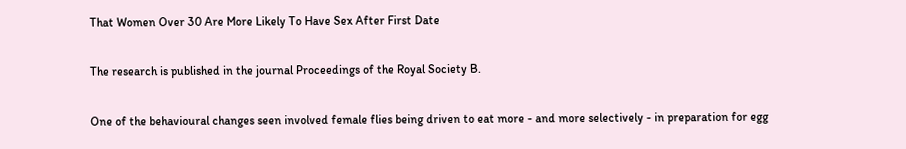That Women Over 30 Are More Likely To Have Sex After First Date

The research is published in the journal Proceedings of the Royal Society B.

One of the behavioural changes seen involved female flies being driven to eat more - and more selectively - in preparation for egg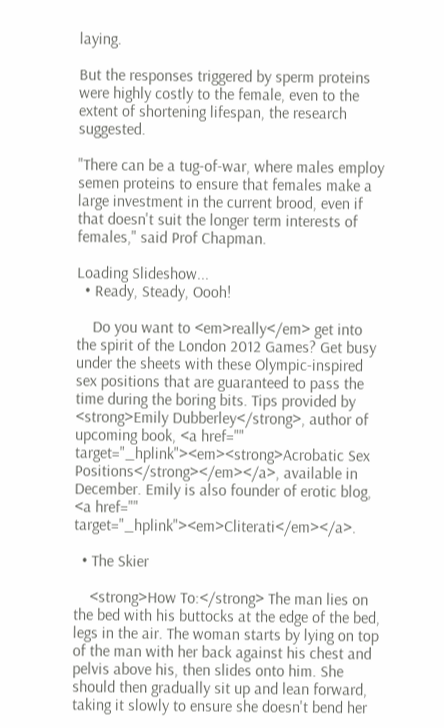laying.

But the responses triggered by sperm proteins were highly costly to the female, even to the extent of shortening lifespan, the research suggested.

"There can be a tug-of-war, where males employ semen proteins to ensure that females make a large investment in the current brood, even if that doesn't suit the longer term interests of females," said Prof Chapman.

Loading Slideshow...
  • Ready, Steady, Oooh!

    Do you want to <em>really</em> get into the spirit of the London 2012 Games? Get busy under the sheets with these Olympic-inspired sex positions that are guaranteed to pass the time during the boring bits. Tips provided by <strong>Emily Dubberley</strong>, author of upcoming book, <a href="" target="_hplink"><em><strong>Acrobatic Sex Positions</strong></em></a>, available in December. Emily is also founder of erotic blog, <a href="" target="_hplink"><em>Cliterati</em></a>.

  • The Skier

    <strong>How To:</strong> The man lies on the bed with his buttocks at the edge of the bed, legs in the air. The woman starts by lying on top of the man with her back against his chest and pelvis above his, then slides onto him. She should then gradually sit up and lean forward, taking it slowly to ensure she doesn't bend her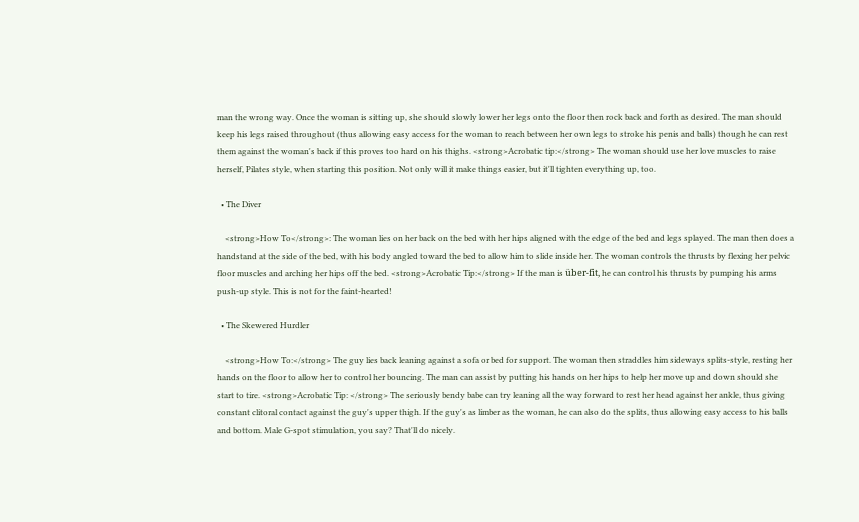man the wrong way. Once the woman is sitting up, she should slowly lower her legs onto the floor then rock back and forth as desired. The man should keep his legs raised throughout (thus allowing easy access for the woman to reach between her own legs to stroke his penis and balls) though he can rest them against the woman's back if this proves too hard on his thighs. <strong>Acrobatic tip:</strong> The woman should use her love muscles to raise herself, Pilates style, when starting this position. Not only will it make things easier, but it'll tighten everything up, too.

  • The Diver

    <strong>How To</strong>: The woman lies on her back on the bed with her hips aligned with the edge of the bed and legs splayed. The man then does a handstand at the side of the bed, with his body angled toward the bed to allow him to slide inside her. The woman controls the thrusts by flexing her pelvic floor muscles and arching her hips off the bed. <strong>Acrobatic Tip:</strong> If the man is über-fit, he can control his thrusts by pumping his arms push-up style. This is not for the faint-hearted!

  • The Skewered Hurdler

    <strong>How To:</strong> The guy lies back leaning against a sofa or bed for support. The woman then straddles him sideways splits-style, resting her hands on the floor to allow her to control her bouncing. The man can assist by putting his hands on her hips to help her move up and down should she start to tire. <strong>Acrobatic Tip: </strong> The seriously bendy babe can try leaning all the way forward to rest her head against her ankle, thus giving constant clitoral contact against the guy's upper thigh. If the guy's as limber as the woman, he can also do the splits, thus allowing easy access to his balls and bottom. Male G-spot stimulation, you say? That'll do nicely.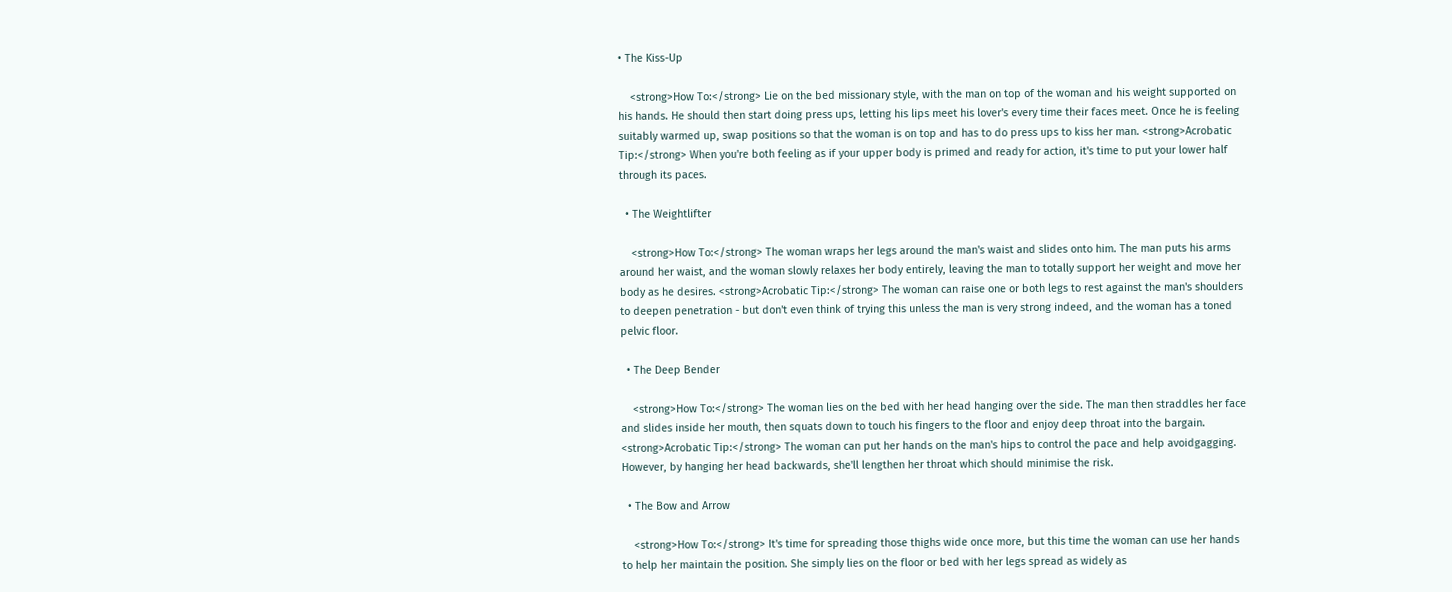• The Kiss-Up

    <strong>How To:</strong> Lie on the bed missionary style, with the man on top of the woman and his weight supported on his hands. He should then start doing press ups, letting his lips meet his lover's every time their faces meet. Once he is feeling suitably warmed up, swap positions so that the woman is on top and has to do press ups to kiss her man. <strong>Acrobatic Tip:</strong> When you're both feeling as if your upper body is primed and ready for action, it's time to put your lower half through its paces.

  • The Weightlifter

    <strong>How To:</strong> The woman wraps her legs around the man's waist and slides onto him. The man puts his arms around her waist, and the woman slowly relaxes her body entirely, leaving the man to totally support her weight and move her body as he desires. <strong>Acrobatic Tip:</strong> The woman can raise one or both legs to rest against the man's shoulders to deepen penetration - but don't even think of trying this unless the man is very strong indeed, and the woman has a toned pelvic floor.

  • The Deep Bender

    <strong>How To:</strong> The woman lies on the bed with her head hanging over the side. The man then straddles her face and slides inside her mouth, then squats down to touch his fingers to the floor and enjoy deep throat into the bargain. <strong>Acrobatic Tip:</strong> The woman can put her hands on the man's hips to control the pace and help avoidgagging. However, by hanging her head backwards, she'll lengthen her throat which should minimise the risk.

  • The Bow and Arrow

    <strong>How To:</strong> It's time for spreading those thighs wide once more, but this time the woman can use her hands to help her maintain the position. She simply lies on the floor or bed with her legs spread as widely as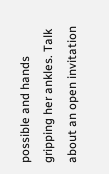possible and hands gripping her ankles. Talk about an open invitation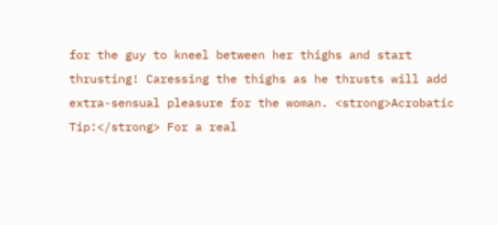for the guy to kneel between her thighs and start thrusting! Caressing the thighs as he thrusts will add extra-sensual pleasure for the woman. <strong>Acrobatic Tip:</strong> For a real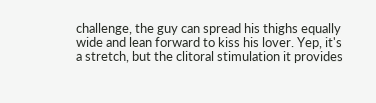challenge, the guy can spread his thighs equally wide and lean forward to kiss his lover. Yep, it's a stretch, but the clitoral stimulation it provides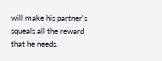will make his partner's squeals all the reward that he needs.